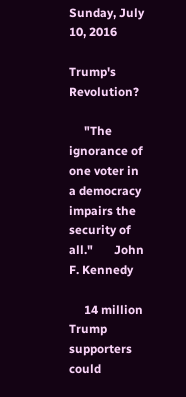Sunday, July 10, 2016

Trump's Revolution?

     "The ignorance of one voter in a democracy impairs the security of all."       John F. Kennedy

     14 million Trump supporters could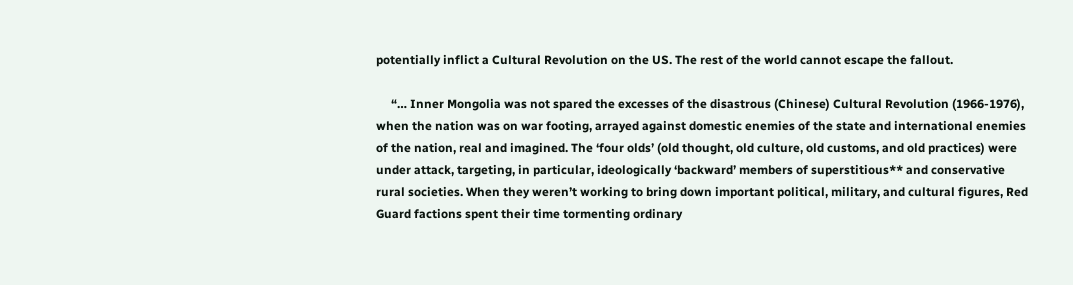potentially inflict a Cultural Revolution on the US. The rest of the world cannot escape the fallout.

     “… Inner Mongolia was not spared the excesses of the disastrous (Chinese) Cultural Revolution (1966-1976), when the nation was on war footing, arrayed against domestic enemies of the state and international enemies of the nation, real and imagined. The ‘four olds’ (old thought, old culture, old customs, and old practices) were under attack, targeting, in particular, ideologically ‘backward’ members of superstitious** and conservative rural societies. When they weren’t working to bring down important political, military, and cultural figures, Red Guard factions spent their time tormenting ordinary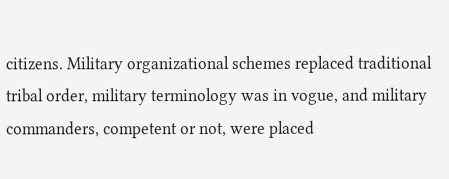citizens. Military organizational schemes replaced traditional tribal order, military terminology was in vogue, and military commanders, competent or not, were placed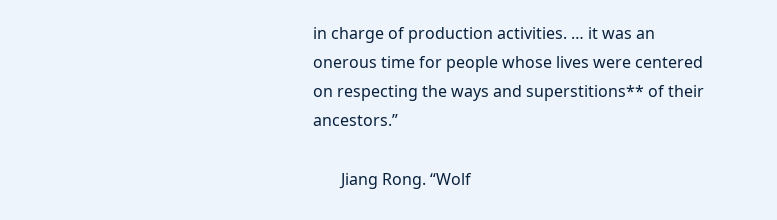in charge of production activities. … it was an onerous time for people whose lives were centered on respecting the ways and superstitions** of their ancestors.”

       Jiang Rong. “Wolf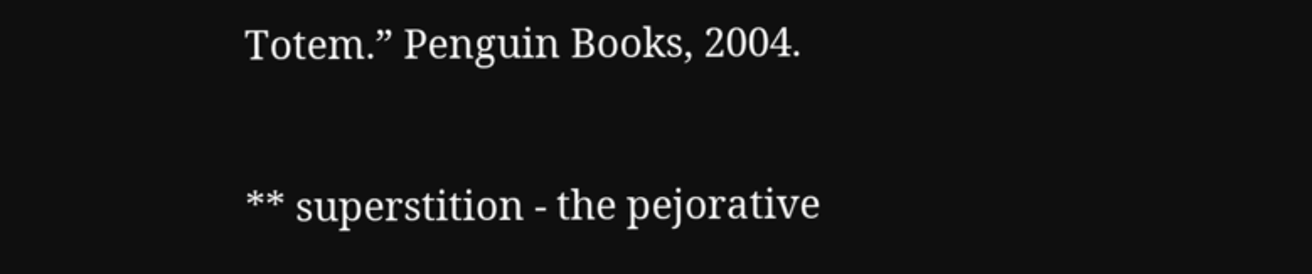Totem.” Penguin Books, 2004.

** superstition - the pejorative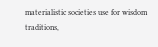materialistic societies use for wisdom traditions,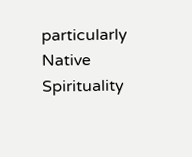particularly Native Spirituality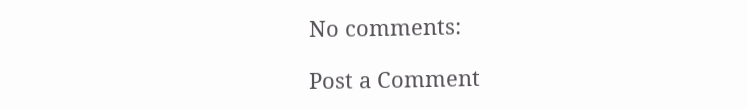No comments:

Post a Comment